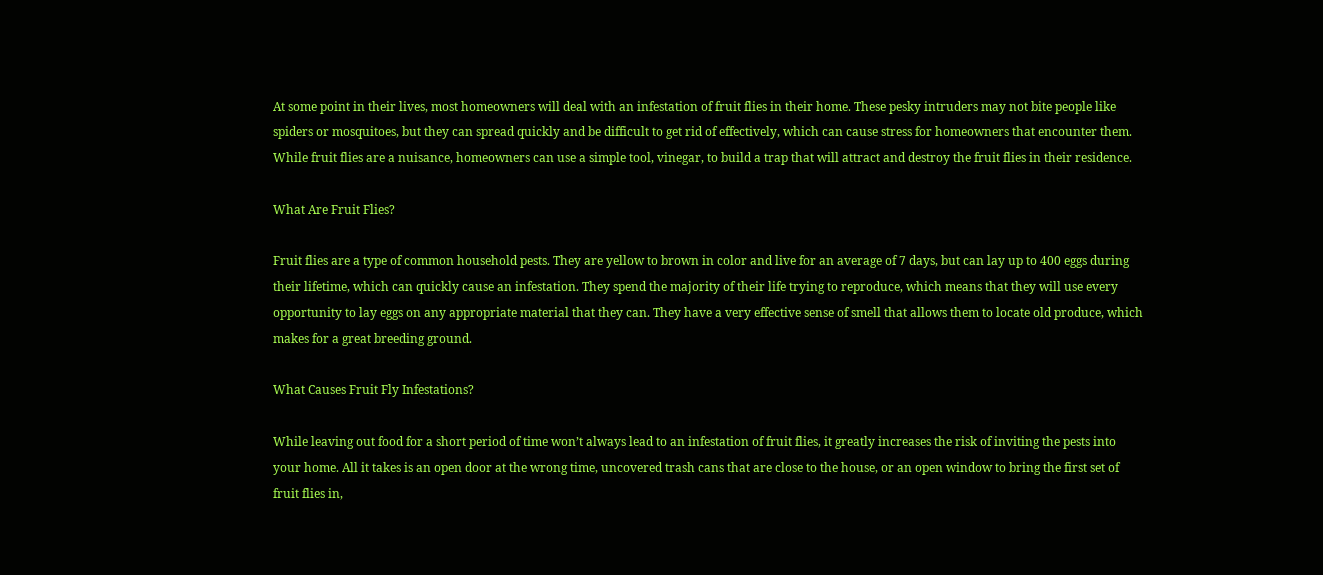At some point in their lives, most homeowners will deal with an infestation of fruit flies in their home. These pesky intruders may not bite people like spiders or mosquitoes, but they can spread quickly and be difficult to get rid of effectively, which can cause stress for homeowners that encounter them. While fruit flies are a nuisance, homeowners can use a simple tool, vinegar, to build a trap that will attract and destroy the fruit flies in their residence.

What Are Fruit Flies?

Fruit flies are a type of common household pests. They are yellow to brown in color and live for an average of 7 days, but can lay up to 400 eggs during their lifetime, which can quickly cause an infestation. They spend the majority of their life trying to reproduce, which means that they will use every opportunity to lay eggs on any appropriate material that they can. They have a very effective sense of smell that allows them to locate old produce, which makes for a great breeding ground.

What Causes Fruit Fly Infestations?

While leaving out food for a short period of time won’t always lead to an infestation of fruit flies, it greatly increases the risk of inviting the pests into your home. All it takes is an open door at the wrong time, uncovered trash cans that are close to the house, or an open window to bring the first set of fruit flies in,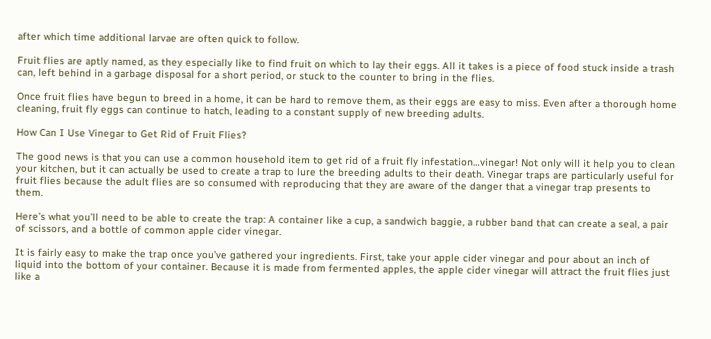after which time additional larvae are often quick to follow.

Fruit flies are aptly named, as they especially like to find fruit on which to lay their eggs. All it takes is a piece of food stuck inside a trash can, left behind in a garbage disposal for a short period, or stuck to the counter to bring in the flies.

Once fruit flies have begun to breed in a home, it can be hard to remove them, as their eggs are easy to miss. Even after a thorough home cleaning, fruit fly eggs can continue to hatch, leading to a constant supply of new breeding adults.

How Can I Use Vinegar to Get Rid of Fruit Flies?

The good news is that you can use a common household item to get rid of a fruit fly infestation…vinegar! Not only will it help you to clean your kitchen, but it can actually be used to create a trap to lure the breeding adults to their death. Vinegar traps are particularly useful for fruit flies because the adult flies are so consumed with reproducing that they are aware of the danger that a vinegar trap presents to them.

Here’s what you’ll need to be able to create the trap: A container like a cup, a sandwich baggie, a rubber band that can create a seal, a pair of scissors, and a bottle of common apple cider vinegar.

It is fairly easy to make the trap once you’ve gathered your ingredients. First, take your apple cider vinegar and pour about an inch of liquid into the bottom of your container. Because it is made from fermented apples, the apple cider vinegar will attract the fruit flies just like a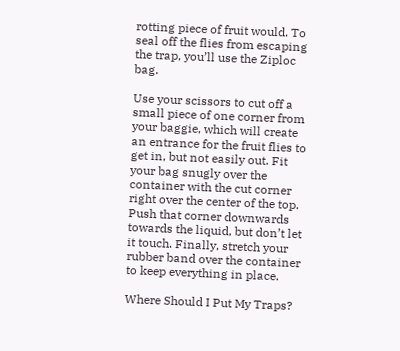rotting piece of fruit would. To seal off the flies from escaping the trap, you’ll use the Ziploc bag.

Use your scissors to cut off a small piece of one corner from your baggie, which will create an entrance for the fruit flies to get in, but not easily out. Fit your bag snugly over the container with the cut corner right over the center of the top. Push that corner downwards towards the liquid, but don’t let it touch. Finally, stretch your rubber band over the container to keep everything in place.

Where Should I Put My Traps?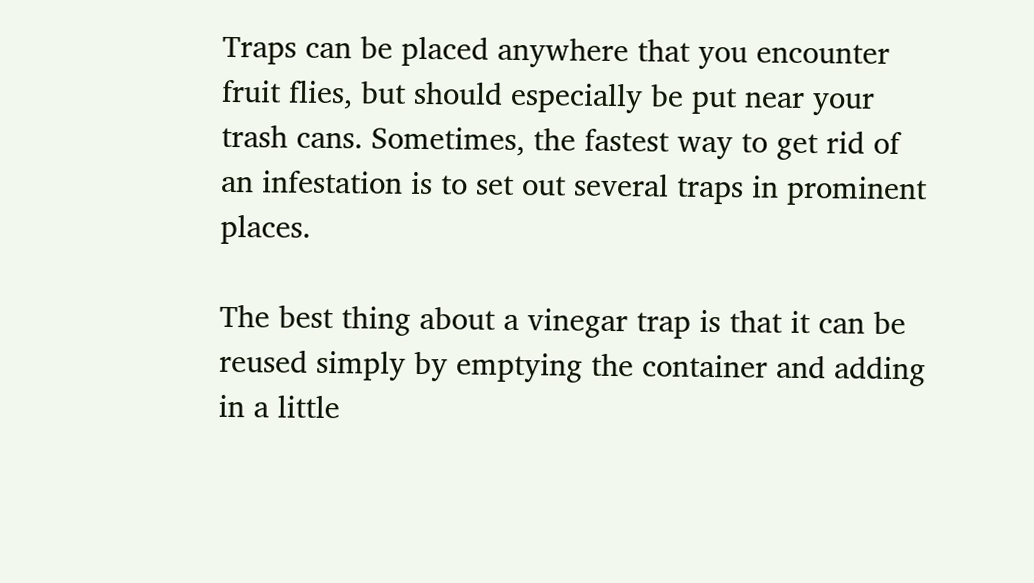Traps can be placed anywhere that you encounter fruit flies, but should especially be put near your trash cans. Sometimes, the fastest way to get rid of an infestation is to set out several traps in prominent places.

The best thing about a vinegar trap is that it can be reused simply by emptying the container and adding in a little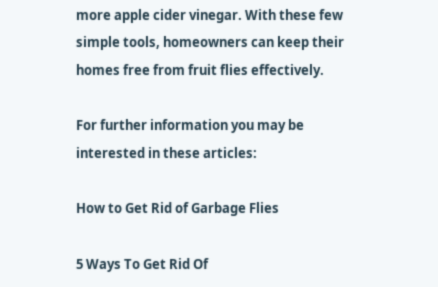more apple cider vinegar. With these few simple tools, homeowners can keep their homes free from fruit flies effectively.

For further information you may be interested in these articles:

How to Get Rid of Garbage Flies

5 Ways To Get Rid Of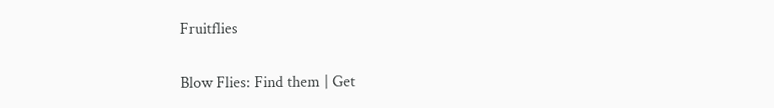Fruitflies

Blow Flies: Find them | Get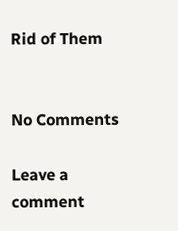Rid of Them


No Comments

Leave a comment